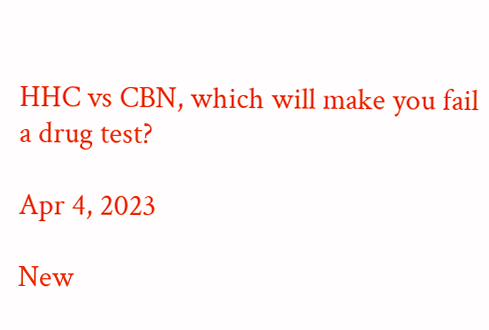HHC vs CBN, which will make you fail a drug test?

Apr 4, 2023

New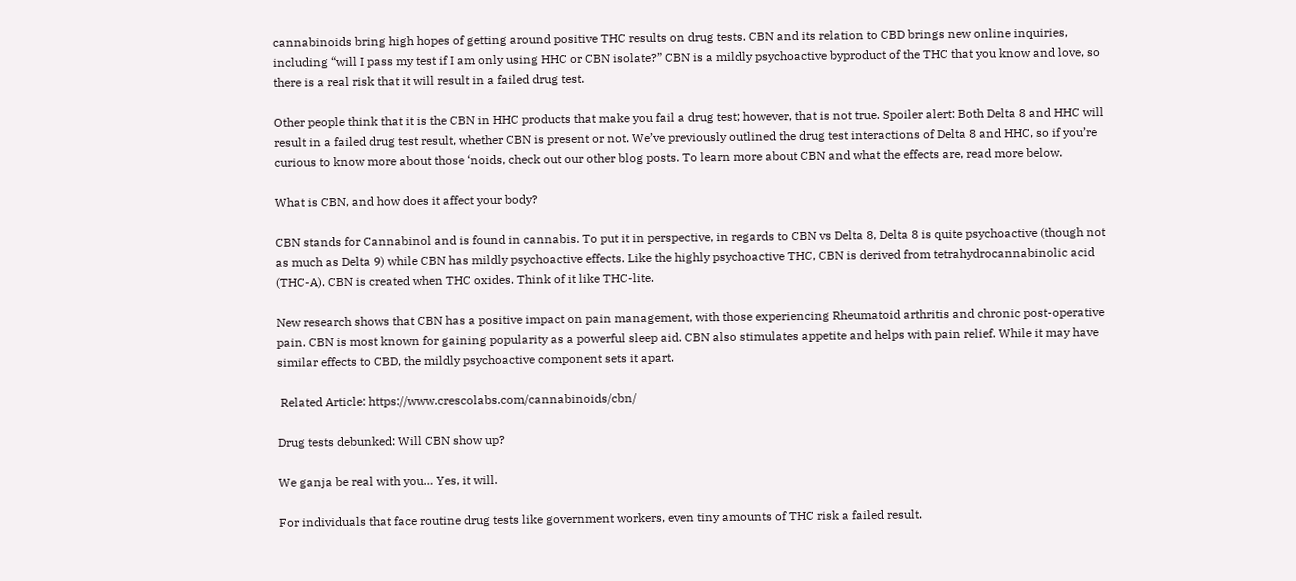cannabinoids bring high hopes of getting around positive THC results on drug tests. CBN and its relation to CBD brings new online inquiries, including “will I pass my test if I am only using HHC or CBN isolate?” CBN is a mildly psychoactive byproduct of the THC that you know and love, so there is a real risk that it will result in a failed drug test.

Other people think that it is the CBN in HHC products that make you fail a drug test; however, that is not true. Spoiler alert: Both Delta 8 and HHC will result in a failed drug test result, whether CBN is present or not. We’ve previously outlined the drug test interactions of Delta 8 and HHC, so if you’re curious to know more about those ‘noids, check out our other blog posts. To learn more about CBN and what the effects are, read more below.

What is CBN, and how does it affect your body?

CBN stands for Cannabinol and is found in cannabis. To put it in perspective, in regards to CBN vs Delta 8, Delta 8 is quite psychoactive (though not as much as Delta 9) while CBN has mildly psychoactive effects. Like the highly psychoactive THC, CBN is derived from tetrahydrocannabinolic acid (THC-A). CBN is created when THC oxides. Think of it like THC-lite.

New research shows that CBN has a positive impact on pain management, with those experiencing Rheumatoid arthritis and chronic post-operative pain. CBN is most known for gaining popularity as a powerful sleep aid. CBN also stimulates appetite and helps with pain relief. While it may have similar effects to CBD, the mildly psychoactive component sets it apart.

 Related Article: https://www.crescolabs.com/cannabinoids/cbn/

Drug tests debunked: Will CBN show up?

We ganja be real with you… Yes, it will.

For individuals that face routine drug tests like government workers, even tiny amounts of THC risk a failed result.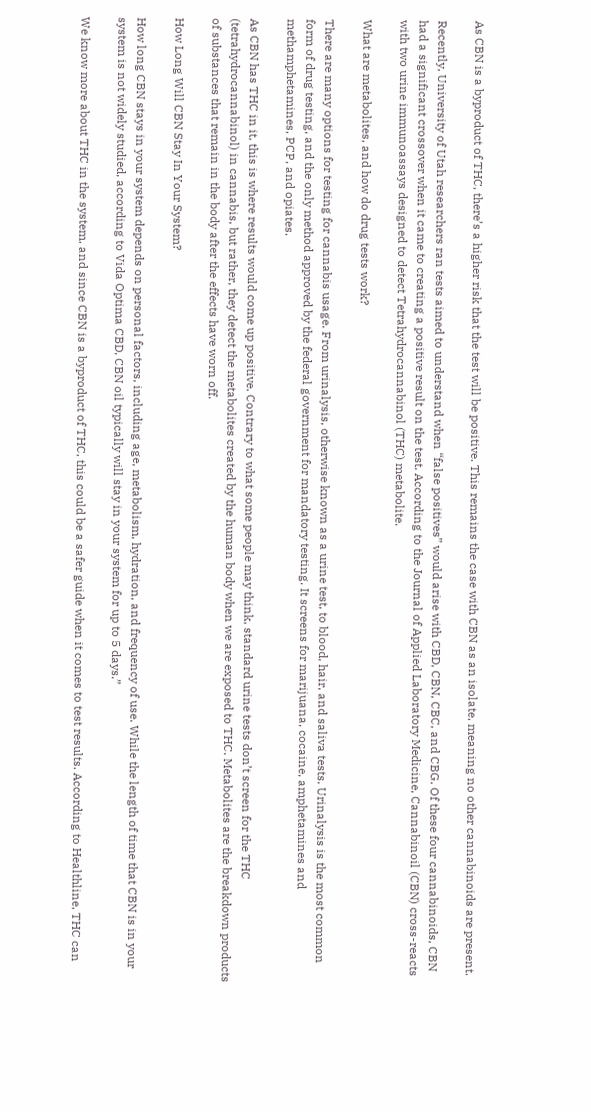As CBN is a byproduct of THC, there’s a higher risk that the test will be positive. This remains the case with CBN as an isolate, meaning no other cannabinoids are present.

Recently, University of Utah researchers ran tests aimed to understand when “false positives” would arise with CBD, CBN, CBC, and CBG. Of these four cannabinoids, CBN had a significant crossover when it came to creating a positive result on the test. According to the Journal of Applied Laboratory Medicine, Cannabinoil (CBN) cross-reacts with two urine immunoassays designed to detect Tetrahydrocannabinol (THC) metabolite.

What are metabolites, and how do drug tests work?

There are many options for testing for cannabis usage. From urinalysis, otherwise known as a urine test, to blood, hair, and saliva tests. Urinalysis is the most common form of drug testing, and the only method approved by the federal government for mandatory testing. It screens for marijuana, cocaine, amphetamines and methamphetamines, PCP, and opiates.

As CBN has THC in it, this is where results would come up positive. Contrary to what some people may think, standard urine tests don’t screen for the THC (tetrahydrocannabinol) in cannabis, but rather, they detect the metabolites created by the human body when we are exposed to THC. Metabolites are the breakdown products of substances that remain in the body after the effects have worn off.

How Long Will CBN Stay In Your System?

How long CBN stays in your system depends on personal factors, including age, metabolism, hydration, and frequency of use. While the length of time that CBN is in your system is not widely studied, according to Vida Optima CBD, CBN oil typically will stay in your system for up to 5 days.”

We know more about THC in the system, and since CBN is a byproduct of THC, this could be a safer guide when it comes to test results. According to Healthline, THC can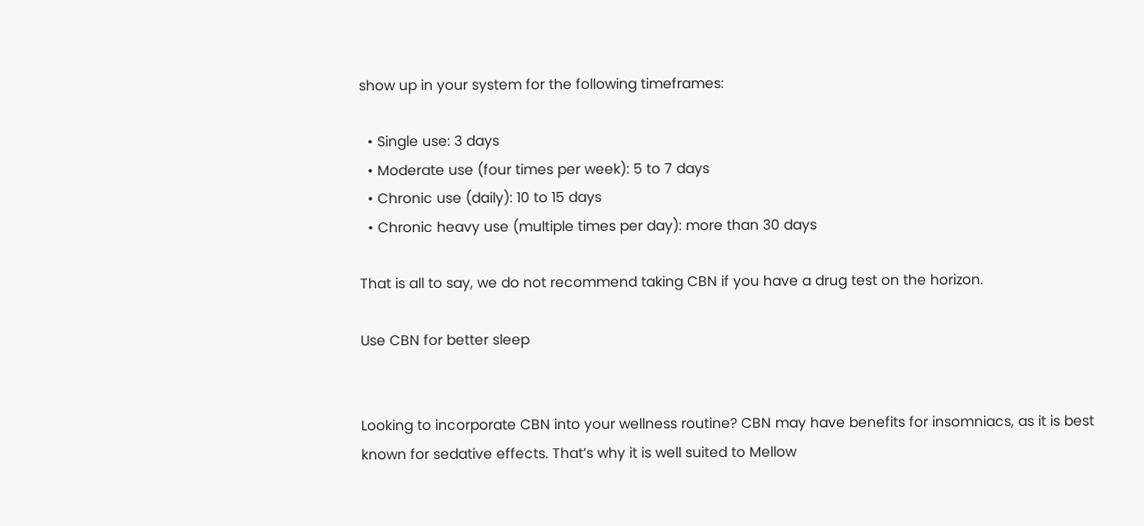show up in your system for the following timeframes:

  • Single use: 3 days
  • Moderate use (four times per week): 5 to 7 days
  • Chronic use (daily): 10 to 15 days
  • Chronic heavy use (multiple times per day): more than 30 days

That is all to say, we do not recommend taking CBN if you have a drug test on the horizon.

Use CBN for better sleep


Looking to incorporate CBN into your wellness routine? CBN may have benefits for insomniacs, as it is best known for sedative effects. That’s why it is well suited to Mellow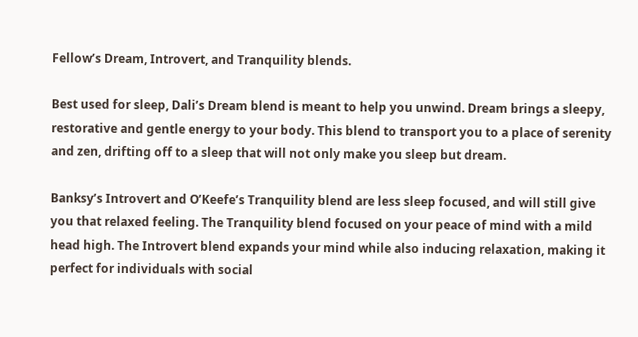Fellow’s Dream, Introvert, and Tranquility blends.

Best used for sleep, Dali’s Dream blend is meant to help you unwind. Dream brings a sleepy, restorative and gentle energy to your body. This blend to transport you to a place of serenity and zen, drifting off to a sleep that will not only make you sleep but dream.

Banksy’s Introvert and O’Keefe’s Tranquility blend are less sleep focused, and will still give you that relaxed feeling. The Tranquility blend focused on your peace of mind with a mild head high. The Introvert blend expands your mind while also inducing relaxation, making it perfect for individuals with social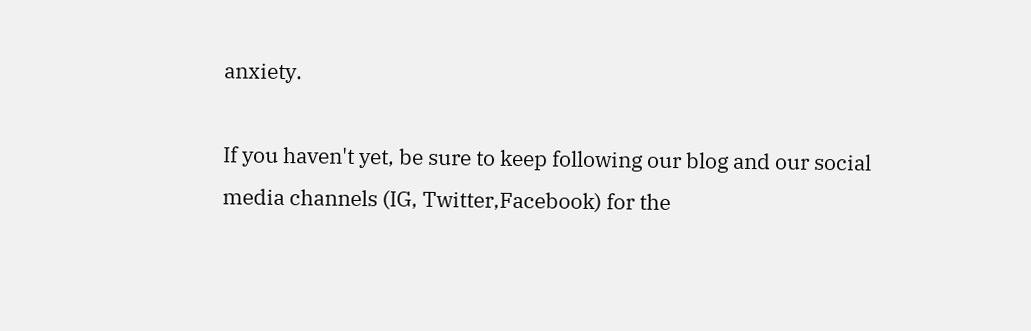anxiety.

If you haven't yet, be sure to keep following our blog and our social media channels (IG, Twitter,Facebook) for the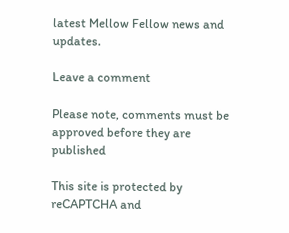latest Mellow Fellow news and updates.

Leave a comment

Please note, comments must be approved before they are published

This site is protected by reCAPTCHA and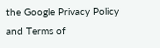the Google Privacy Policy and Terms of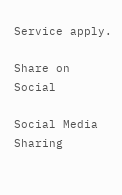Service apply.

Share on Social

Social Media Sharing